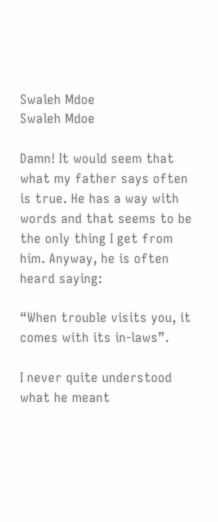Swaleh Mdoe
Swaleh Mdoe

Damn! It would seem that what my father says often is true. He has a way with words and that seems to be the only thing I get from him. Anyway, he is often heard saying:

“When trouble visits you, it comes with its in-laws”.

I never quite understood what he meant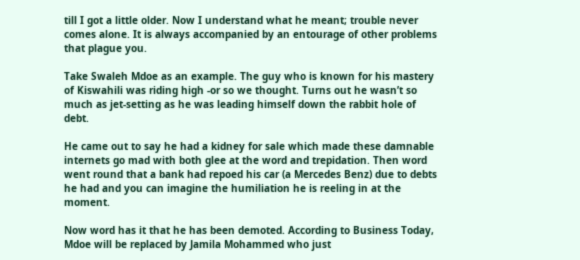till I got a little older. Now I understand what he meant; trouble never comes alone. It is always accompanied by an entourage of other problems that plague you.

Take Swaleh Mdoe as an example. The guy who is known for his mastery of Kiswahili was riding high -or so we thought. Turns out he wasn’t so much as jet-setting as he was leading himself down the rabbit hole of debt.

He came out to say he had a kidney for sale which made these damnable internets go mad with both glee at the word and trepidation. Then word went round that a bank had repoed his car (a Mercedes Benz) due to debts he had and you can imagine the humiliation he is reeling in at the moment.

Now word has it that he has been demoted. According to Business Today, Mdoe will be replaced by Jamila Mohammed who just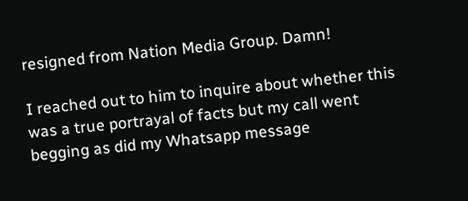resigned from Nation Media Group. Damn!

I reached out to him to inquire about whether this was a true portrayal of facts but my call went begging as did my Whatsapp message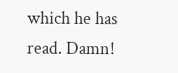which he has read. Damn!